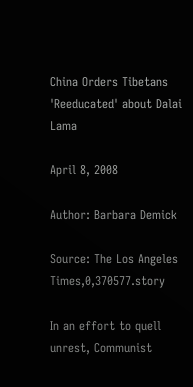China Orders Tibetans 'Reeducated' about Dalai Lama

April 8, 2008

Author: Barbara Demick

Source: The Los Angeles Times,0,370577.story

In an effort to quell unrest, Communist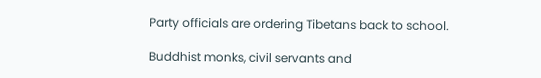Party officials are ordering Tibetans back to school.

Buddhist monks, civil servants and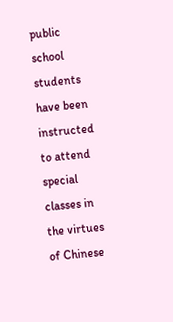public school students have been instructed to attend special classes in the virtues of Chinese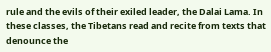rule and the evils of their exiled leader, the Dalai Lama. In these classes, the Tibetans read and recite from texts that denounce the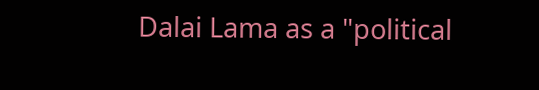Dalai Lama as a "political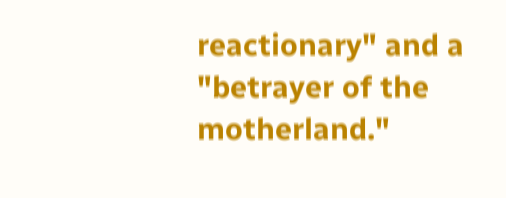reactionary" and a "betrayer of the motherland."